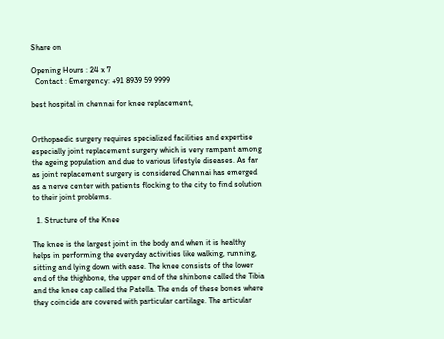Share on

Opening Hours : 24 x 7
  Contact : Emergency: +91 8939 59 9999

best hospital in chennai for knee replacement,


Orthopaedic surgery requires specialized facilities and expertise especially joint replacement surgery which is very rampant among the ageing population and due to various lifestyle diseases. As far as joint replacement surgery is considered Chennai has emerged as a nerve center with patients flocking to the city to find solution to their joint problems.

  1. Structure of the Knee

The knee is the largest joint in the body and when it is healthy helps in performing the everyday activities like walking, running, sitting and lying down with ease. The knee consists of the lower end of the thighbone, the upper end of the shinbone called the Tibia and the knee cap called the Patella. The ends of these bones where they coincide are covered with particular cartilage. The articular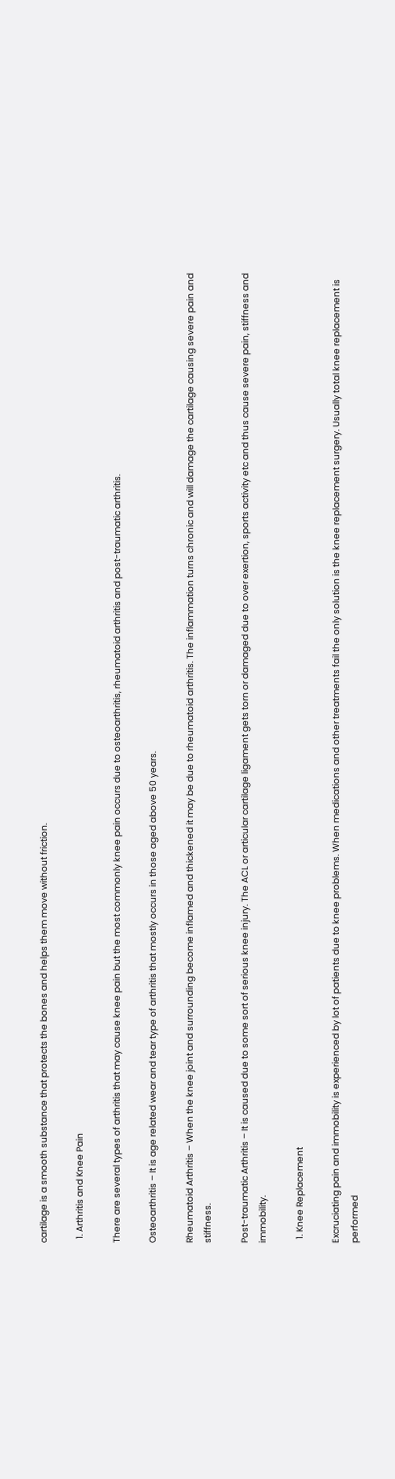cartilage is a smooth substance that protects the bones and helps them move without friction.

  1. Arthritis and Knee Pain

There are several types of arthritis that may cause knee pain but the most commonly knee pain occurs due to osteoarthritis, rheumatoid arthritis and post-traumatic arthritis.

Osteoarthritis – It is age related wear and tear type of arthritis that mostly occurs in those aged above 50 years.

Rheumatoid Arthritis – When the knee joint and surrounding become inflamed and thickened it may be due to rheumatoid arthritis. The inflammation turns chronic and will damage the cartilage causing severe pain and stiffness.

Post-traumatic Arthritis – It is caused due to some sort of serious knee injury. The ACL or articular cartilage ligament gets torn or damaged due to over exertion, sports activity etc and thus cause severe pain, stiffness and immobility.

  1. Knee Replacement

Excruciating pain and immobility is experienced by lot of patients due to knee problems. When medications and other treatments fail the only solution is the knee replacement surgery. Usually total knee replacement is performed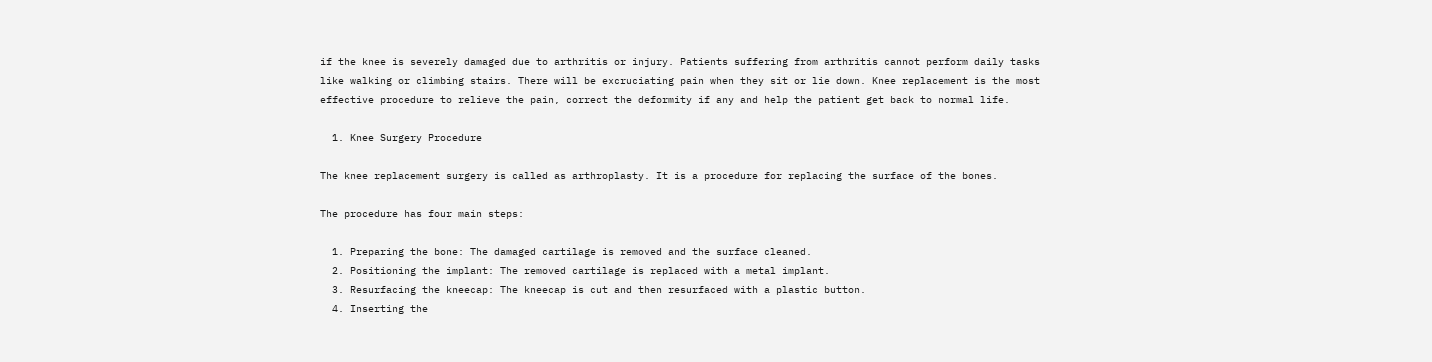if the knee is severely damaged due to arthritis or injury. Patients suffering from arthritis cannot perform daily tasks like walking or climbing stairs. There will be excruciating pain when they sit or lie down. Knee replacement is the most effective procedure to relieve the pain, correct the deformity if any and help the patient get back to normal life.

  1. Knee Surgery Procedure

The knee replacement surgery is called as arthroplasty. It is a procedure for replacing the surface of the bones.

The procedure has four main steps:

  1. Preparing the bone: The damaged cartilage is removed and the surface cleaned.
  2. Positioning the implant: The removed cartilage is replaced with a metal implant.
  3. Resurfacing the kneecap: The kneecap is cut and then resurfaced with a plastic button.
  4. Inserting the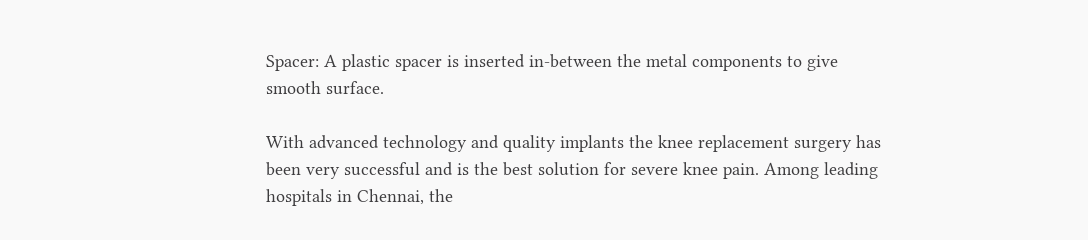Spacer: A plastic spacer is inserted in-between the metal components to give smooth surface.

With advanced technology and quality implants the knee replacement surgery has been very successful and is the best solution for severe knee pain. Among leading hospitals in Chennai, the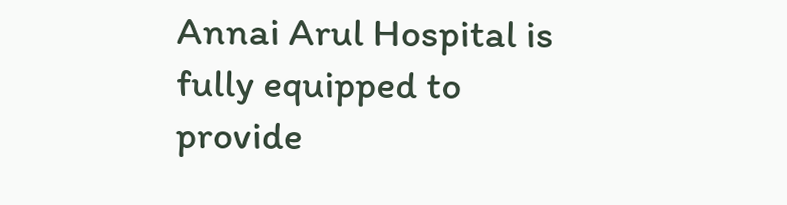Annai Arul Hospital is fully equipped to provide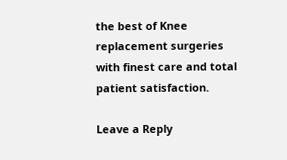the best of Knee replacement surgeries with finest care and total patient satisfaction.

Leave a Reply